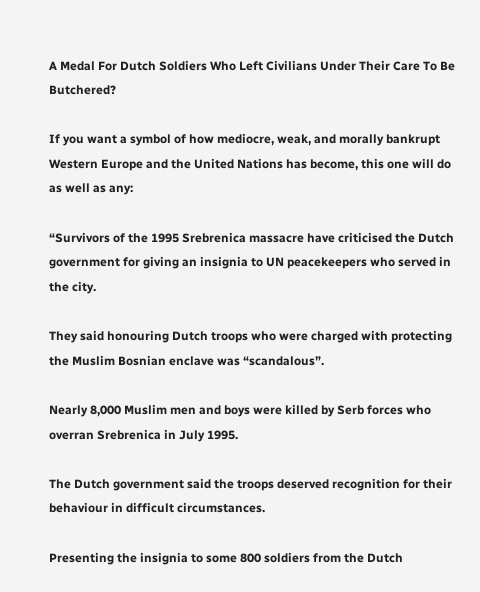A Medal For Dutch Soldiers Who Left Civilians Under Their Care To Be Butchered?

If you want a symbol of how mediocre, weak, and morally bankrupt Western Europe and the United Nations has become, this one will do as well as any:

“Survivors of the 1995 Srebrenica massacre have criticised the Dutch government for giving an insignia to UN peacekeepers who served in the city.

They said honouring Dutch troops who were charged with protecting the Muslim Bosnian enclave was “scandalous”.

Nearly 8,000 Muslim men and boys were killed by Serb forces who overran Srebrenica in July 1995.

The Dutch government said the troops deserved recognition for their behaviour in difficult circumstances.

Presenting the insignia to some 800 soldiers from the Dutch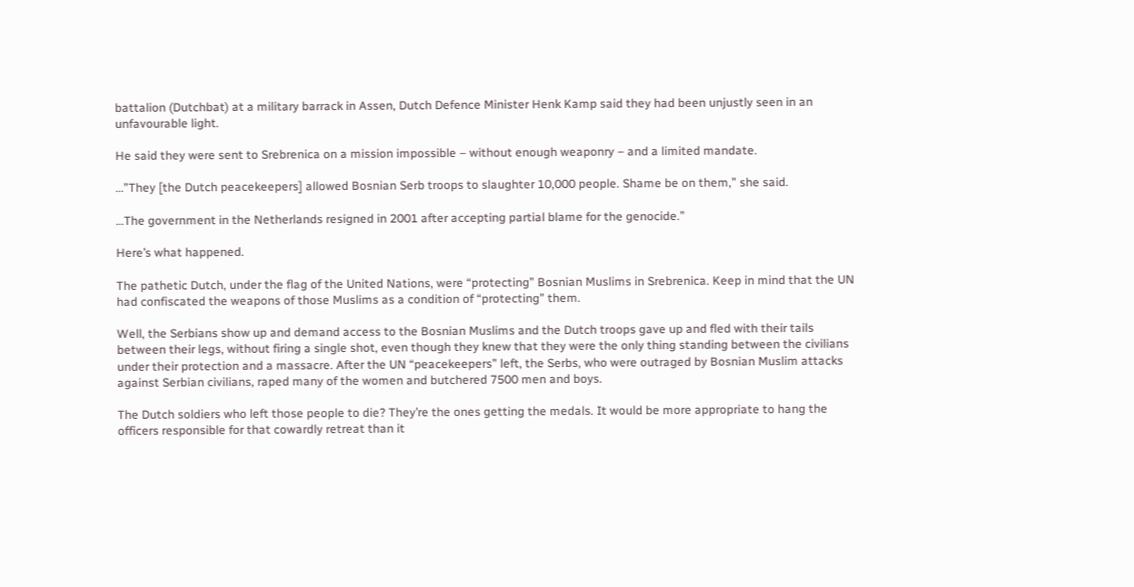battalion (Dutchbat) at a military barrack in Assen, Dutch Defence Minister Henk Kamp said they had been unjustly seen in an unfavourable light.

He said they were sent to Srebrenica on a mission impossible – without enough weaponry – and a limited mandate.

…”They [the Dutch peacekeepers] allowed Bosnian Serb troops to slaughter 10,000 people. Shame be on them,” she said.

…The government in the Netherlands resigned in 2001 after accepting partial blame for the genocide.”

Here’s what happened.

The pathetic Dutch, under the flag of the United Nations, were “protecting” Bosnian Muslims in Srebrenica. Keep in mind that the UN had confiscated the weapons of those Muslims as a condition of “protecting” them.

Well, the Serbians show up and demand access to the Bosnian Muslims and the Dutch troops gave up and fled with their tails between their legs, without firing a single shot, even though they knew that they were the only thing standing between the civilians under their protection and a massacre. After the UN “peacekeepers” left, the Serbs, who were outraged by Bosnian Muslim attacks against Serbian civilians, raped many of the women and butchered 7500 men and boys.

The Dutch soldiers who left those people to die? They’re the ones getting the medals. It would be more appropriate to hang the officers responsible for that cowardly retreat than it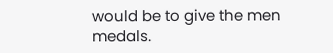would be to give the men medals.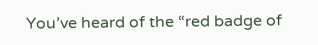You’ve heard of the “red badge of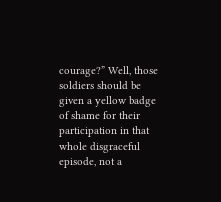courage?” Well, those soldiers should be given a yellow badge of shame for their participation in that whole disgraceful episode, not a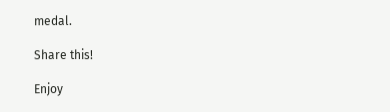medal.

Share this!

Enjoy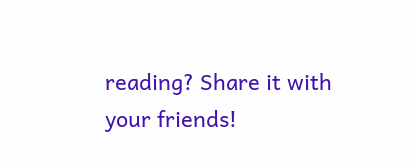reading? Share it with your friends!